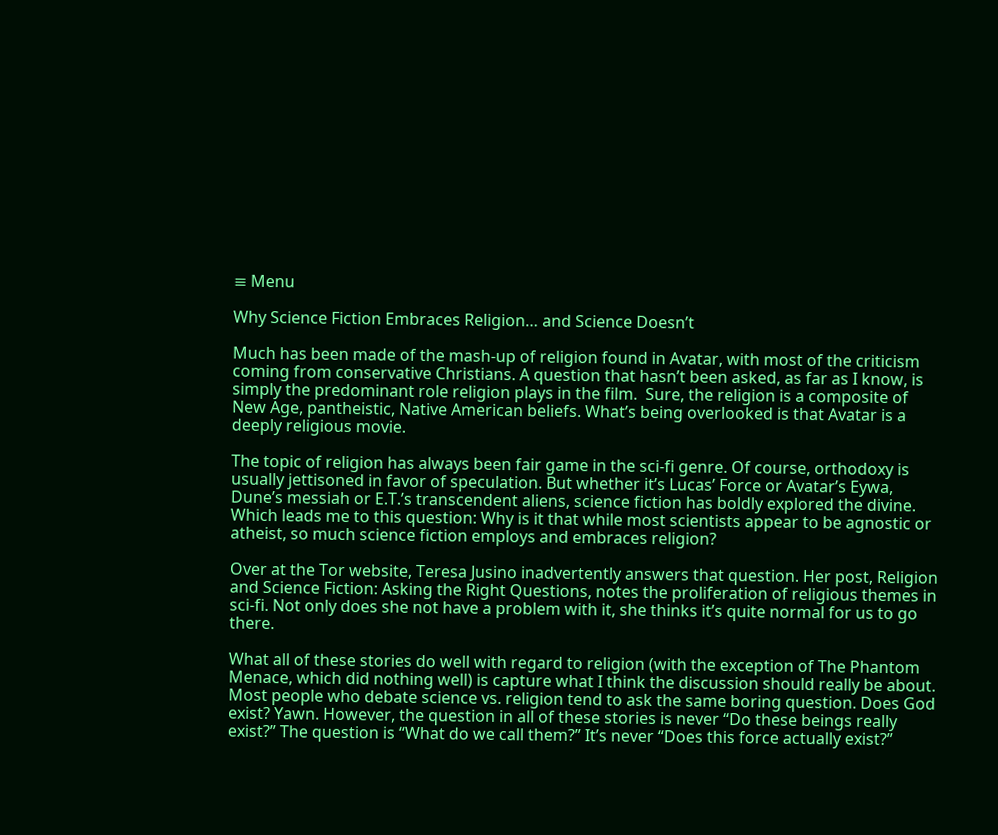≡ Menu

Why Science Fiction Embraces Religion… and Science Doesn’t

Much has been made of the mash-up of religion found in Avatar, with most of the criticism coming from conservative Christians. A question that hasn’t been asked, as far as I know, is simply the predominant role religion plays in the film.  Sure, the religion is a composite of New Age, pantheistic, Native American beliefs. What’s being overlooked is that Avatar is a deeply religious movie.

The topic of religion has always been fair game in the sci-fi genre. Of course, orthodoxy is usually jettisoned in favor of speculation. But whether it’s Lucas’ Force or Avatar’s Eywa, Dune’s messiah or E.T.’s transcendent aliens, science fiction has boldly explored the divine. Which leads me to this question: Why is it that while most scientists appear to be agnostic or atheist, so much science fiction employs and embraces religion?

Over at the Tor website, Teresa Jusino inadvertently answers that question. Her post, Religion and Science Fiction: Asking the Right Questions, notes the proliferation of religious themes in sci-fi. Not only does she not have a problem with it, she thinks it’s quite normal for us to go there.

What all of these stories do well with regard to religion (with the exception of The Phantom Menace, which did nothing well) is capture what I think the discussion should really be about. Most people who debate science vs. religion tend to ask the same boring question. Does God exist? Yawn. However, the question in all of these stories is never “Do these beings really exist?” The question is “What do we call them?” It’s never “Does this force actually exist?”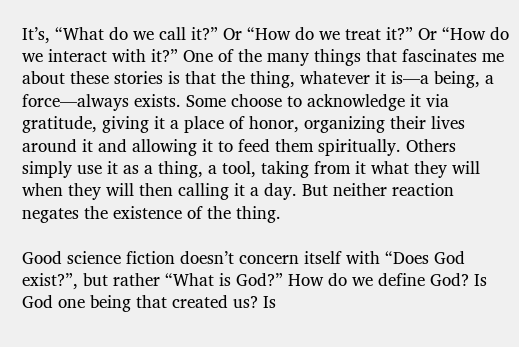It’s, “What do we call it?” Or “How do we treat it?” Or “How do we interact with it?” One of the many things that fascinates me about these stories is that the thing, whatever it is—a being, a force—always exists. Some choose to acknowledge it via gratitude, giving it a place of honor, organizing their lives around it and allowing it to feed them spiritually. Others simply use it as a thing, a tool, taking from it what they will when they will then calling it a day. But neither reaction negates the existence of the thing.

Good science fiction doesn’t concern itself with “Does God exist?”, but rather “What is God?” How do we define God? Is God one being that created us? Is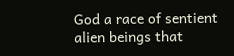God a race of sentient alien beings that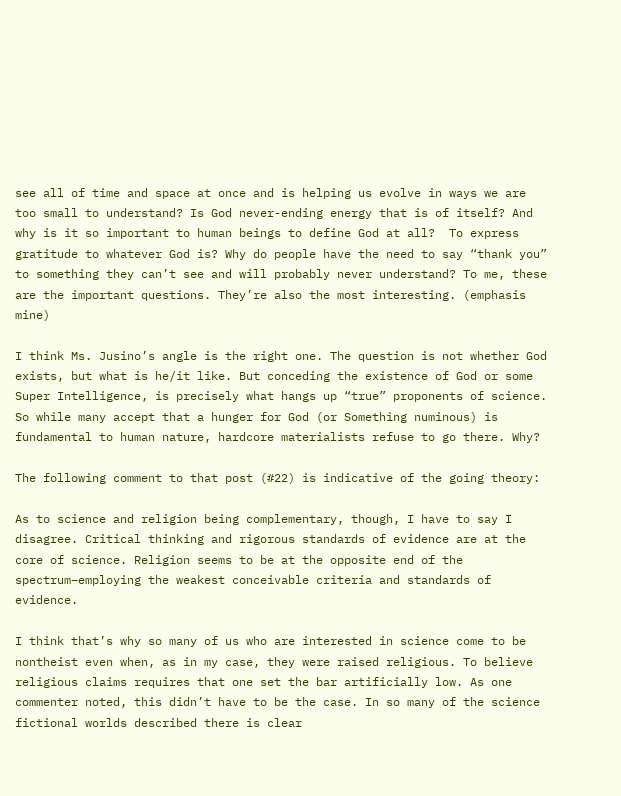see all of time and space at once and is helping us evolve in ways we are too small to understand? Is God never-ending energy that is of itself? And why is it so important to human beings to define God at all?  To express gratitude to whatever God is? Why do people have the need to say “thank you” to something they can’t see and will probably never understand? To me, these are the important questions. They’re also the most interesting. (emphasis mine)

I think Ms. Jusino’s angle is the right one. The question is not whether God exists, but what is he/it like. But conceding the existence of God or some Super Intelligence, is precisely what hangs up “true” proponents of science. So while many accept that a hunger for God (or Something numinous) is fundamental to human nature, hardcore materialists refuse to go there. Why?

The following comment to that post (#22) is indicative of the going theory:

As to science and religion being complementary, though, I have to say I disagree. Critical thinking and rigorous standards of evidence are at the core of science. Religion seems to be at the opposite end of the spectrum–employing the weakest conceivable criteria and standards of evidence.

I think that’s why so many of us who are interested in science come to be nontheist even when, as in my case, they were raised religious. To believe religious claims requires that one set the bar artificially low. As one commenter noted, this didn’t have to be the case. In so many of the science fictional worlds described there is clear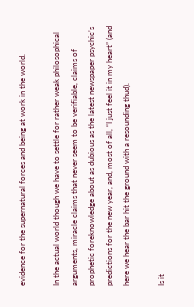evidence for the supernatural forces and being at work in the world.

In the actual world though we have to settle for rather weak philosophical arguments, miracle claims that never seem to be verifiable, claims of prophetic foreknowledge about as dubious as the latest newspaper psychic’s predictions for the new year, and, most of all, “I just feel it in my heart” (and here we hear the bar hit the ground with a resounding thud).

Is it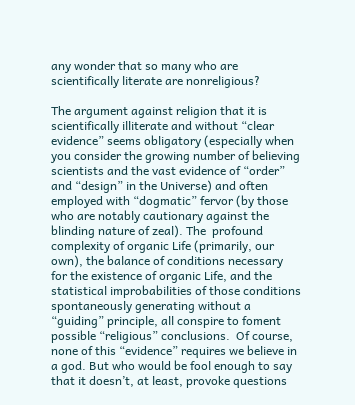any wonder that so many who are scientifically literate are nonreligious?

The argument against religion that it is scientifically illiterate and without “clear evidence” seems obligatory (especially when you consider the growing number of believing scientists and the vast evidence of “order” and “design” in the Universe) and often employed with “dogmatic” fervor (by those who are notably cautionary against the blinding nature of zeal). The  profound complexity of organic Life (primarily, our own), the balance of conditions necessary for the existence of organic Life, and the statistical improbabilities of those conditions spontaneously generating without a “guiding” principle, all conspire to foment possible “religious” conclusions.  Of course, none of this “evidence” requires we believe in a god. But who would be fool enough to say that it doesn’t, at least, provoke questions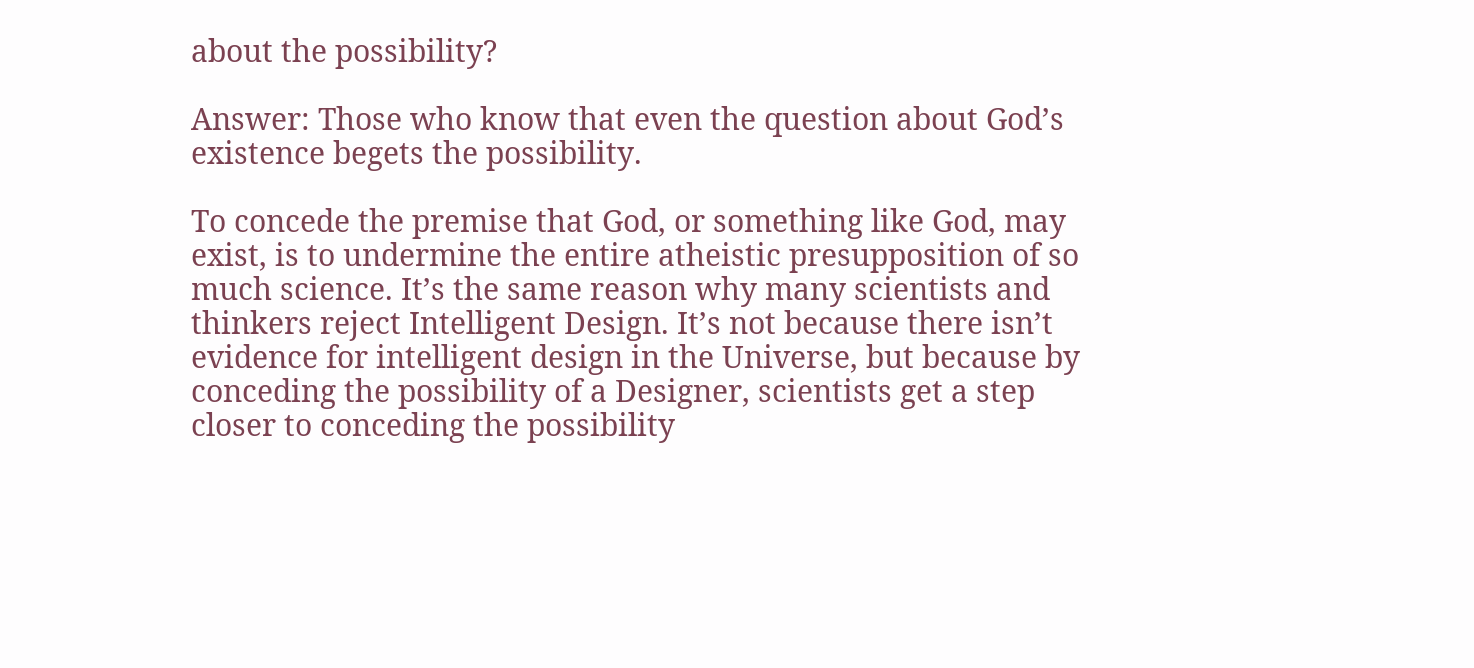about the possibility?

Answer: Those who know that even the question about God’s existence begets the possibility.

To concede the premise that God, or something like God, may exist, is to undermine the entire atheistic presupposition of so much science. It’s the same reason why many scientists and thinkers reject Intelligent Design. It’s not because there isn’t evidence for intelligent design in the Universe, but because by conceding the possibility of a Designer, scientists get a step closer to conceding the possibility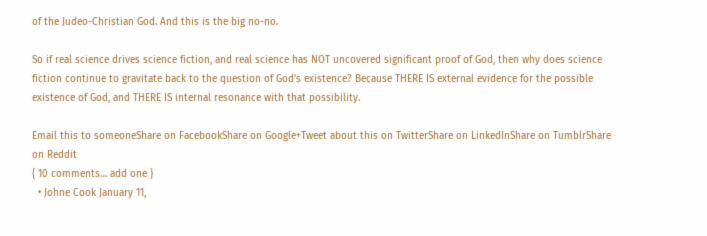of the Judeo-Christian God. And this is the big no-no.

So if real science drives science fiction, and real science has NOT uncovered significant proof of God, then why does science fiction continue to gravitate back to the question of God’s existence? Because THERE IS external evidence for the possible existence of God, and THERE IS internal resonance with that possibility.

Email this to someoneShare on FacebookShare on Google+Tweet about this on TwitterShare on LinkedInShare on TumblrShare on Reddit
{ 10 comments… add one }
  • Johne Cook January 11,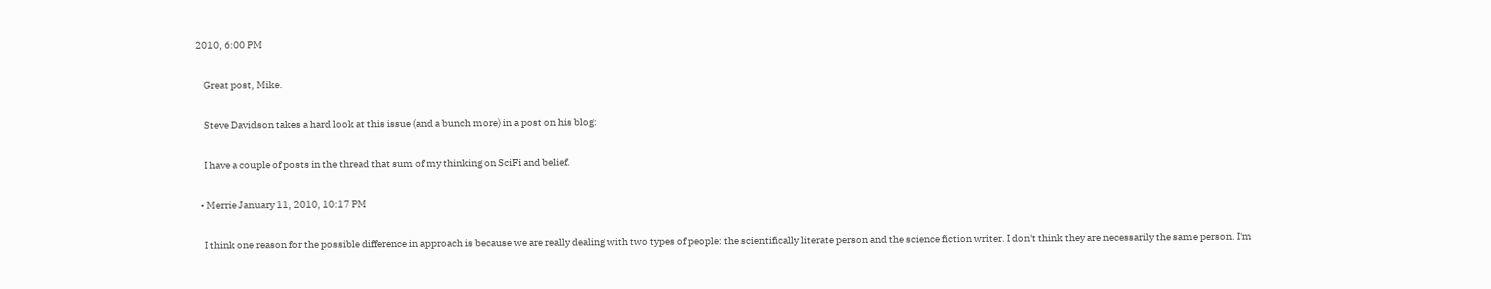2010, 6:00 PM

    Great post, Mike.

    Steve Davidson takes a hard look at this issue (and a bunch more) in a post on his blog:

    I have a couple of posts in the thread that sum of my thinking on SciFi and belief.

  • Merrie January 11, 2010, 10:17 PM

    I think one reason for the possible difference in approach is because we are really dealing with two types of people: the scientifically literate person and the science fiction writer. I don't think they are necessarily the same person. I'm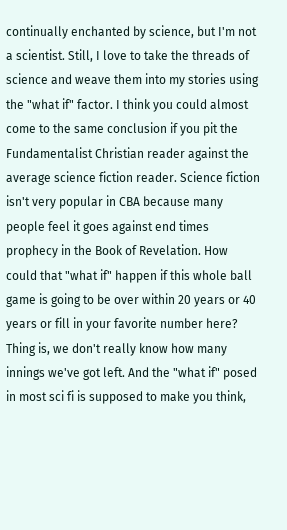continually enchanted by science, but I'm not a scientist. Still, I love to take the threads of science and weave them into my stories using the "what if" factor. I think you could almost come to the same conclusion if you pit the Fundamentalist Christian reader against the average science fiction reader. Science fiction isn't very popular in CBA because many people feel it goes against end times prophecy in the Book of Revelation. How could that "what if" happen if this whole ball game is going to be over within 20 years or 40 years or fill in your favorite number here? Thing is, we don't really know how many innings we've got left. And the "what if" posed in most sci fi is supposed to make you think,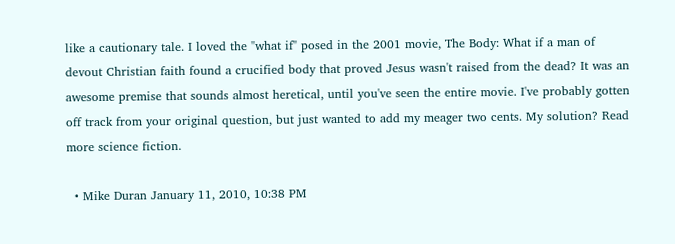like a cautionary tale. I loved the "what if" posed in the 2001 movie, The Body: What if a man of devout Christian faith found a crucified body that proved Jesus wasn't raised from the dead? It was an awesome premise that sounds almost heretical, until you've seen the entire movie. I've probably gotten off track from your original question, but just wanted to add my meager two cents. My solution? Read more science fiction.

  • Mike Duran January 11, 2010, 10:38 PM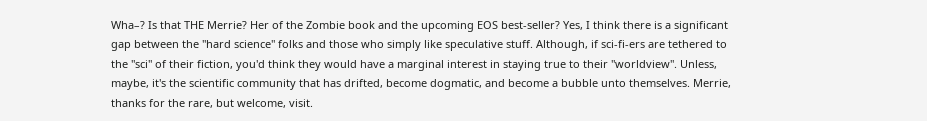Wha–? Is that THE Merrie? Her of the Zombie book and the upcoming EOS best-seller? Yes, I think there is a significant gap between the "hard science" folks and those who simply like speculative stuff. Although, if sci-fi-ers are tethered to the "sci" of their fiction, you'd think they would have a marginal interest in staying true to their "worldview". Unless, maybe, it's the scientific community that has drifted, become dogmatic, and become a bubble unto themselves. Merrie, thanks for the rare, but welcome, visit.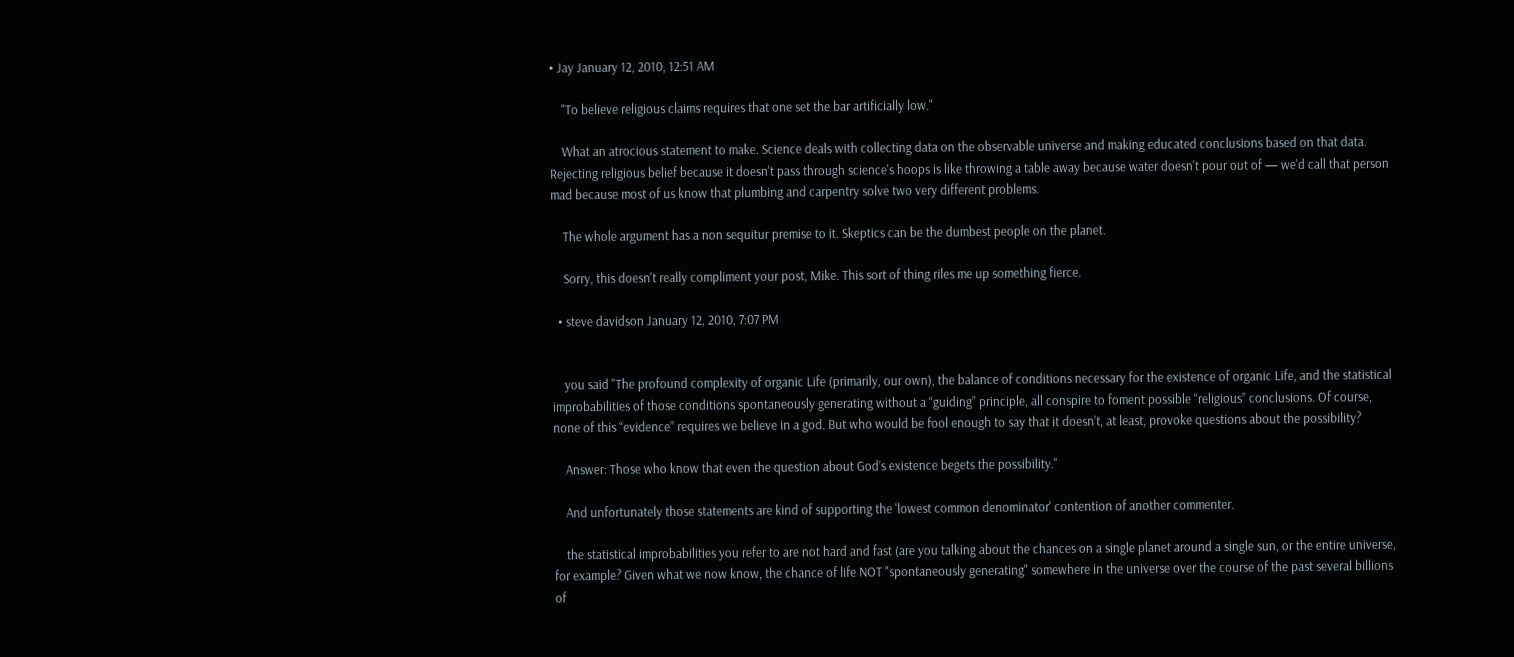• Jay January 12, 2010, 12:51 AM

    "To believe religious claims requires that one set the bar artificially low."

    What an atrocious statement to make. Science deals with collecting data on the observable universe and making educated conclusions based on that data. Rejecting religious belief because it doesn't pass through science's hoops is like throwing a table away because water doesn't pour out of — we'd call that person mad because most of us know that plumbing and carpentry solve two very different problems.

    The whole argument has a non sequitur premise to it. Skeptics can be the dumbest people on the planet.

    Sorry, this doesn't really compliment your post, Mike. This sort of thing riles me up something fierce.

  • steve davidson January 12, 2010, 7:07 PM


    you said "The profound complexity of organic Life (primarily, our own), the balance of conditions necessary for the existence of organic Life, and the statistical improbabilities of those conditions spontaneously generating without a “guiding” principle, all conspire to foment possible “religious” conclusions. Of course, none of this “evidence” requires we believe in a god. But who would be fool enough to say that it doesn’t, at least, provoke questions about the possibility?

    Answer: Those who know that even the question about God’s existence begets the possibility."

    And unfortunately those statements are kind of supporting the 'lowest common denominator' contention of another commenter.

    the statistical improbabilities you refer to are not hard and fast (are you talking about the chances on a single planet around a single sun, or the entire universe, for example? Given what we now know, the chance of life NOT "spontaneously generating" somewhere in the universe over the course of the past several billions of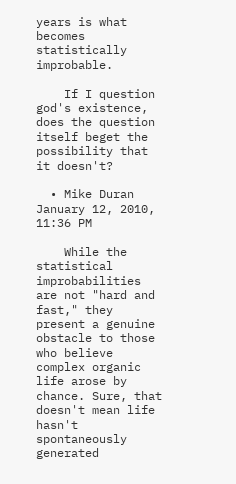years is what becomes statistically improbable.

    If I question god's existence, does the question itself beget the possibility that it doesn't?

  • Mike Duran January 12, 2010, 11:36 PM

    While the statistical improbabilities are not "hard and fast," they present a genuine obstacle to those who believe complex organic life arose by chance. Sure, that doesn't mean life hasn't spontaneously generated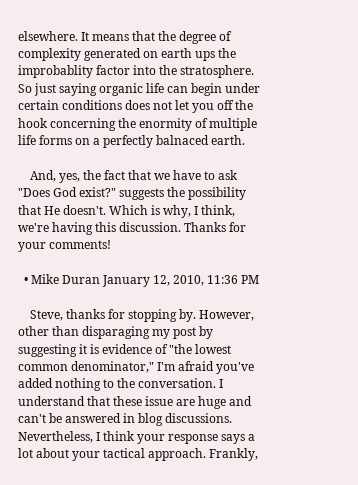elsewhere. It means that the degree of complexity generated on earth ups the improbablity factor into the stratosphere. So just saying organic life can begin under certain conditions does not let you off the hook concerning the enormity of multiple life forms on a perfectly balnaced earth.

    And, yes, the fact that we have to ask "Does God exist?" suggests the possibility that He doesn't. Which is why, I think, we're having this discussion. Thanks for your comments!

  • Mike Duran January 12, 2010, 11:36 PM

    Steve, thanks for stopping by. However, other than disparaging my post by suggesting it is evidence of "the lowest common denominator," I'm afraid you've added nothing to the conversation. I understand that these issue are huge and can't be answered in blog discussions. Nevertheless, I think your response says a lot about your tactical approach. Frankly,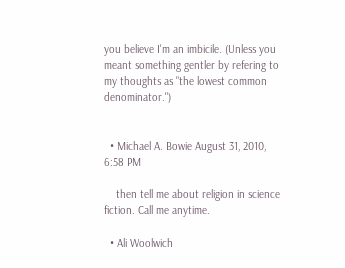you believe I'm an imbicile. (Unless you meant something gentler by refering to my thoughts as "the lowest common denominator.")


  • Michael A. Bowie August 31, 2010, 6:58 PM

    then tell me about religion in science fiction. Call me anytime.

  • Ali Woolwich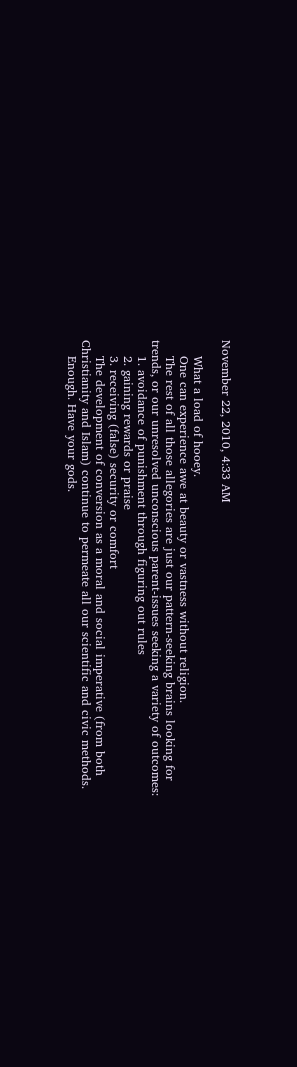November 22, 2010, 4:33 AM

    What a load of hooey.
    One can experience awe at beauty or vastness without religion.
    The rest of all those allegories are just our pattern-seeking brains looking for trends, or our unresolved unconscious parent-issues seeking a variety of outcomes:
    1. avoidance of punishment through figuring out rules
    2. gaining rewards or praise
    3. receiving (false) security or comfort
    The development of conversion as a moral and social imperative (from both Christianity and Islam) continue to permeate all our scientific and civic methods.
    Enough. Have your gods.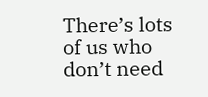There’s lots of us who don’t need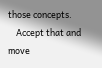those concepts.
    Accept that and move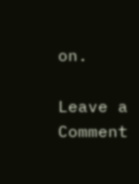on.

Leave a Comment